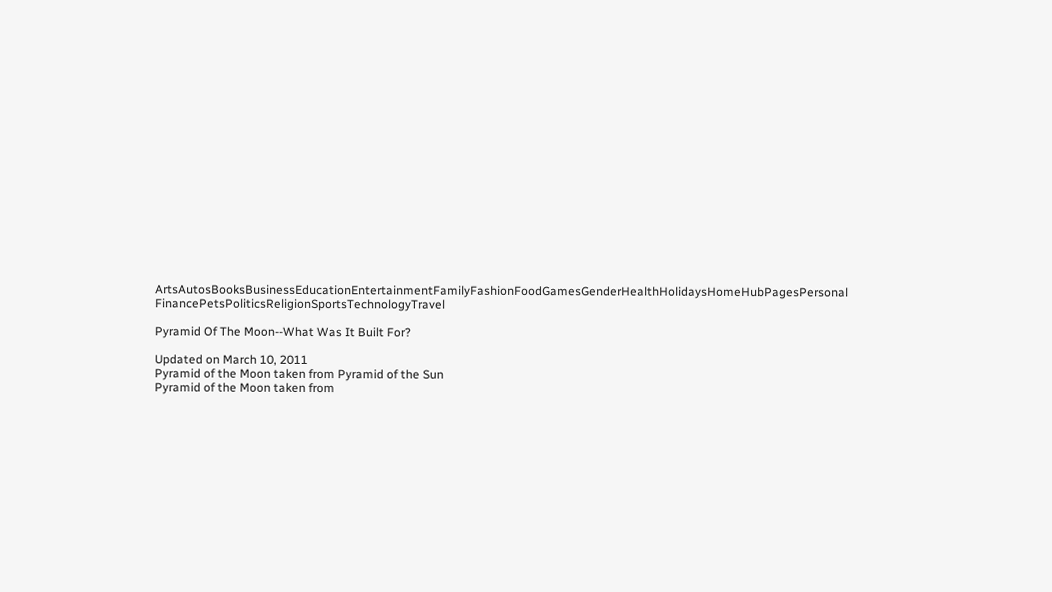ArtsAutosBooksBusinessEducationEntertainmentFamilyFashionFoodGamesGenderHealthHolidaysHomeHubPagesPersonal FinancePetsPoliticsReligionSportsTechnologyTravel

Pyramid Of The Moon--What Was It Built For?

Updated on March 10, 2011
Pyramid of the Moon taken from Pyramid of the Sun
Pyramid of the Moon taken from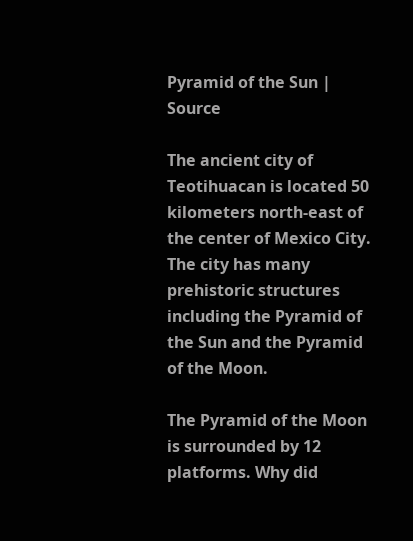Pyramid of the Sun | Source

The ancient city of Teotihuacan is located 50 kilometers north-east of the center of Mexico City. The city has many prehistoric structures including the Pyramid of the Sun and the Pyramid of the Moon.

The Pyramid of the Moon is surrounded by 12 platforms. Why did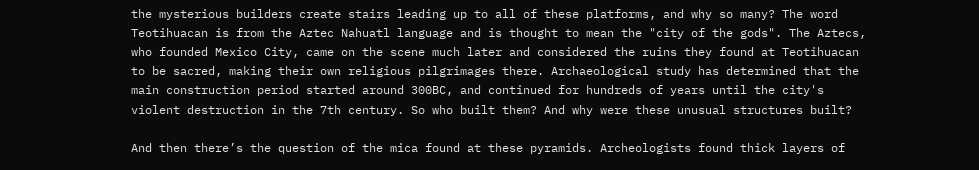the mysterious builders create stairs leading up to all of these platforms, and why so many? The word Teotihuacan is from the Aztec Nahuatl language and is thought to mean the "city of the gods". The Aztecs, who founded Mexico City, came on the scene much later and considered the ruins they found at Teotihuacan to be sacred, making their own religious pilgrimages there. Archaeological study has determined that the main construction period started around 300BC, and continued for hundreds of years until the city's violent destruction in the 7th century. So who built them? And why were these unusual structures built?

And then there’s the question of the mica found at these pyramids. Archeologists found thick layers of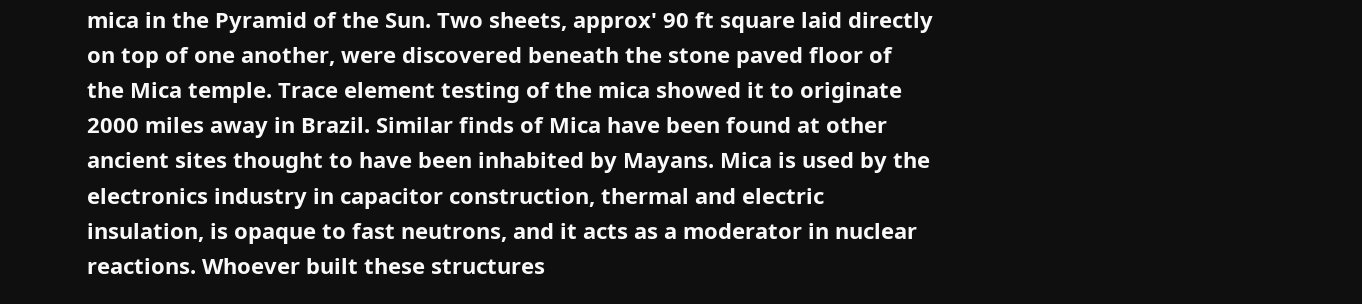mica in the Pyramid of the Sun. Two sheets, approx' 90 ft square laid directly on top of one another, were discovered beneath the stone paved floor of the Mica temple. Trace element testing of the mica showed it to originate 2000 miles away in Brazil. Similar finds of Mica have been found at other ancient sites thought to have been inhabited by Mayans. Mica is used by the electronics industry in capacitor construction, thermal and electric insulation, is opaque to fast neutrons, and it acts as a moderator in nuclear reactions. Whoever built these structures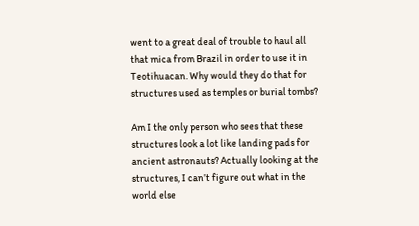went to a great deal of trouble to haul all that mica from Brazil in order to use it in Teotihuacan. Why would they do that for structures used as temples or burial tombs?

Am I the only person who sees that these structures look a lot like landing pads for ancient astronauts? Actually looking at the structures, I can’t figure out what in the world else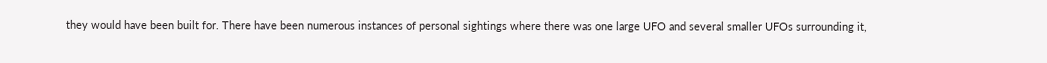they would have been built for. There have been numerous instances of personal sightings where there was one large UFO and several smaller UFOs surrounding it,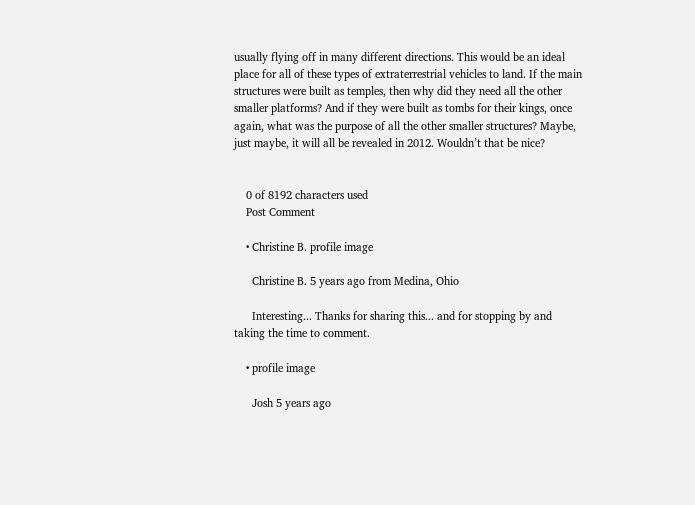usually flying off in many different directions. This would be an ideal place for all of these types of extraterrestrial vehicles to land. If the main structures were built as temples, then why did they need all the other smaller platforms? And if they were built as tombs for their kings, once again, what was the purpose of all the other smaller structures? Maybe, just maybe, it will all be revealed in 2012. Wouldn’t that be nice?


    0 of 8192 characters used
    Post Comment

    • Christine B. profile image

      Christine B. 5 years ago from Medina, Ohio

      Interesting... Thanks for sharing this... and for stopping by and taking the time to comment.

    • profile image

      Josh 5 years ago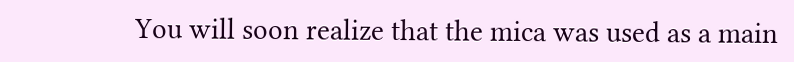You will soon realize that the mica was used as a main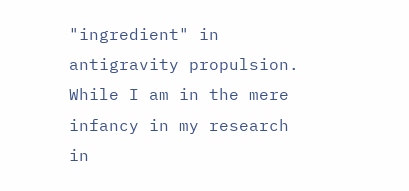"ingredient" in antigravity propulsion. While I am in the mere infancy in my research in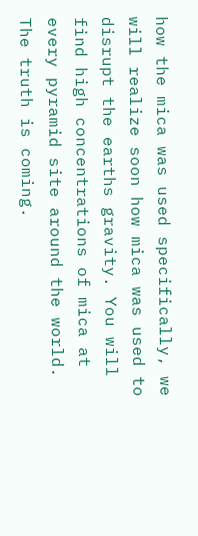how the mica was used specifically, we will realize soon how mica was used to disrupt the earths gravity. You will find high concentrations of mica at every pyramid site around the world. The truth is coming.